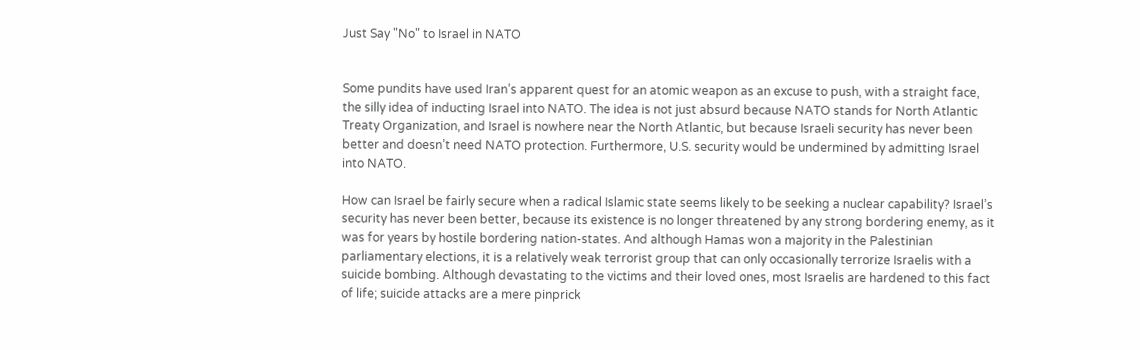Just Say "No" to Israel in NATO


Some pundits have used Iran’s apparent quest for an atomic weapon as an excuse to push, with a straight face, the silly idea of inducting Israel into NATO. The idea is not just absurd because NATO stands for North Atlantic Treaty Organization, and Israel is nowhere near the North Atlantic, but because Israeli security has never been better and doesn’t need NATO protection. Furthermore, U.S. security would be undermined by admitting Israel into NATO.

How can Israel be fairly secure when a radical Islamic state seems likely to be seeking a nuclear capability? Israel’s security has never been better, because its existence is no longer threatened by any strong bordering enemy, as it was for years by hostile bordering nation-states. And although Hamas won a majority in the Palestinian parliamentary elections, it is a relatively weak terrorist group that can only occasionally terrorize Israelis with a suicide bombing. Although devastating to the victims and their loved ones, most Israelis are hardened to this fact of life; suicide attacks are a mere pinprick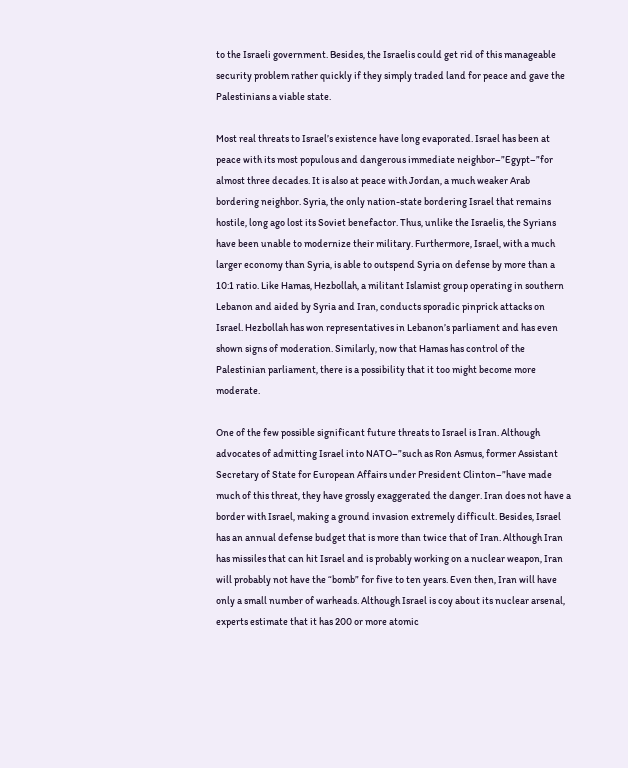to the Israeli government. Besides, the Israelis could get rid of this manageable security problem rather quickly if they simply traded land for peace and gave the Palestinians a viable state.

Most real threats to Israel’s existence have long evaporated. Israel has been at peace with its most populous and dangerous immediate neighbor–”Egypt–”for almost three decades. It is also at peace with Jordan, a much weaker Arab bordering neighbor. Syria, the only nation-state bordering Israel that remains hostile, long ago lost its Soviet benefactor. Thus, unlike the Israelis, the Syrians have been unable to modernize their military. Furthermore, Israel, with a much larger economy than Syria, is able to outspend Syria on defense by more than a 10:1 ratio. Like Hamas, Hezbollah, a militant Islamist group operating in southern Lebanon and aided by Syria and Iran, conducts sporadic pinprick attacks on Israel. Hezbollah has won representatives in Lebanon’s parliament and has even shown signs of moderation. Similarly, now that Hamas has control of the Palestinian parliament, there is a possibility that it too might become more moderate.

One of the few possible significant future threats to Israel is Iran. Although advocates of admitting Israel into NATO–”such as Ron Asmus, former Assistant Secretary of State for European Affairs under President Clinton–”have made much of this threat, they have grossly exaggerated the danger. Iran does not have a border with Israel, making a ground invasion extremely difficult. Besides, Israel has an annual defense budget that is more than twice that of Iran. Although Iran has missiles that can hit Israel and is probably working on a nuclear weapon, Iran will probably not have the “bomb” for five to ten years. Even then, Iran will have only a small number of warheads. Although Israel is coy about its nuclear arsenal, experts estimate that it has 200 or more atomic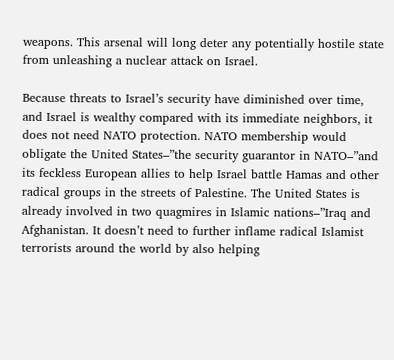weapons. This arsenal will long deter any potentially hostile state from unleashing a nuclear attack on Israel.

Because threats to Israel’s security have diminished over time, and Israel is wealthy compared with its immediate neighbors, it does not need NATO protection. NATO membership would obligate the United States–”the security guarantor in NATO–”and its feckless European allies to help Israel battle Hamas and other radical groups in the streets of Palestine. The United States is already involved in two quagmires in Islamic nations–”Iraq and Afghanistan. It doesn’t need to further inflame radical Islamist terrorists around the world by also helping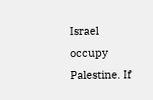Israel occupy Palestine. If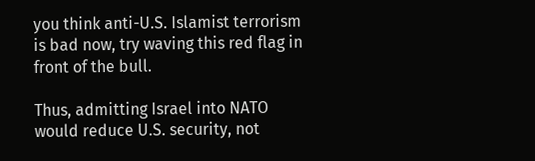you think anti-U.S. Islamist terrorism is bad now, try waving this red flag in front of the bull.

Thus, admitting Israel into NATO would reduce U.S. security, not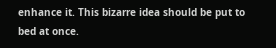enhance it. This bizarre idea should be put to bed at once.